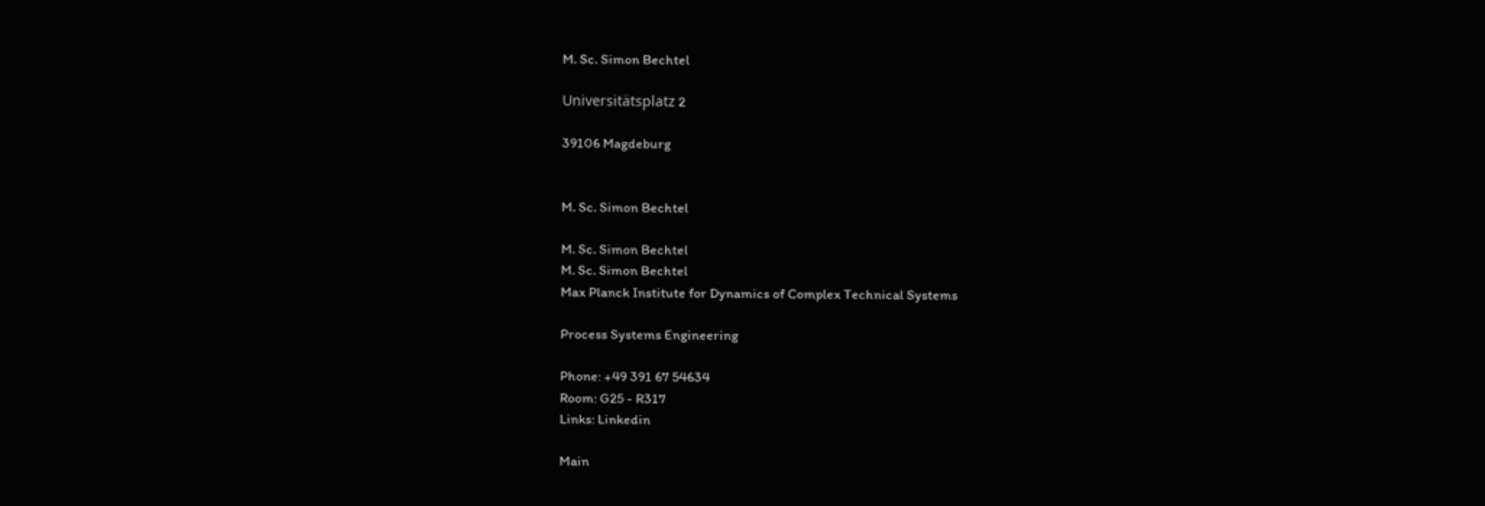M. Sc. Simon Bechtel

Universitätsplatz 2

39106 Magdeburg


M. Sc. Simon Bechtel

M. Sc. Simon Bechtel
M. Sc. Simon Bechtel
Max Planck Institute for Dynamics of Complex Technical Systems

Process Systems Engineering

Phone: +49 391 67 54634
Room: G25 - R317
Links: Linkedin

Main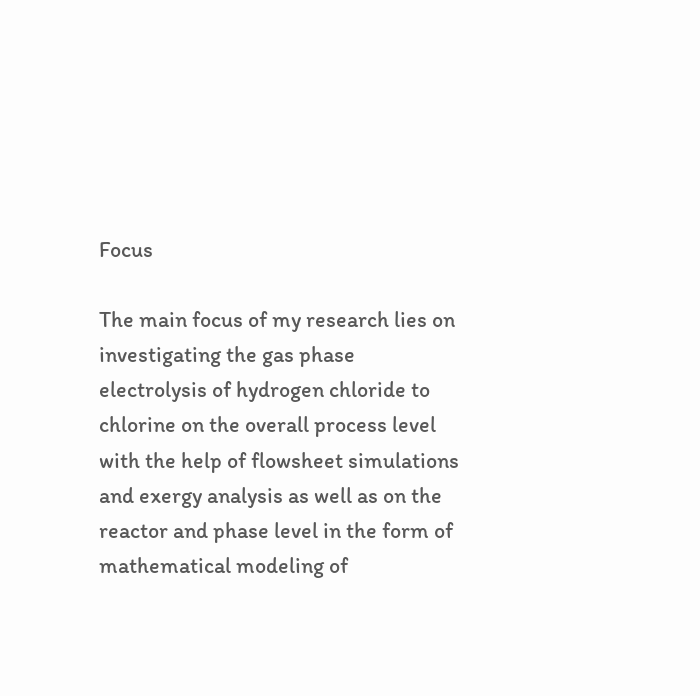Focus

The main focus of my research lies on investigating the gas phase electrolysis of hydrogen chloride to chlorine on the overall process level with the help of flowsheet simulations and exergy analysis as well as on the reactor and phase level in the form of mathematical modeling of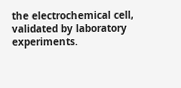the electrochemical cell, validated by laboratory experiments.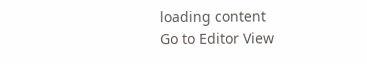loading content
Go to Editor View